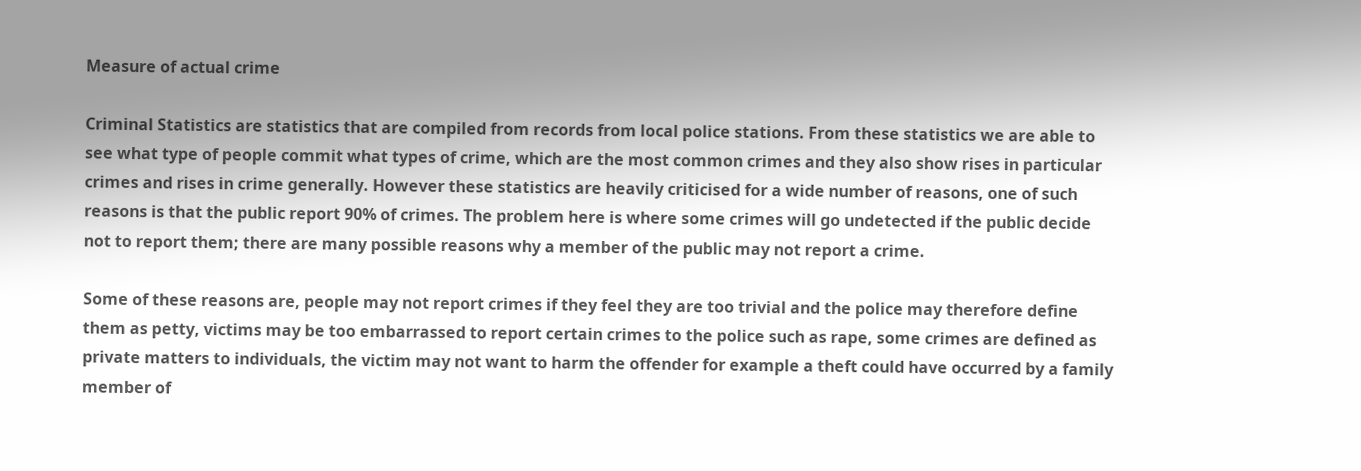Measure of actual crime

Criminal Statistics are statistics that are compiled from records from local police stations. From these statistics we are able to see what type of people commit what types of crime, which are the most common crimes and they also show rises in particular crimes and rises in crime generally. However these statistics are heavily criticised for a wide number of reasons, one of such reasons is that the public report 90% of crimes. The problem here is where some crimes will go undetected if the public decide not to report them; there are many possible reasons why a member of the public may not report a crime.

Some of these reasons are, people may not report crimes if they feel they are too trivial and the police may therefore define them as petty, victims may be too embarrassed to report certain crimes to the police such as rape, some crimes are defined as private matters to individuals, the victim may not want to harm the offender for example a theft could have occurred by a family member of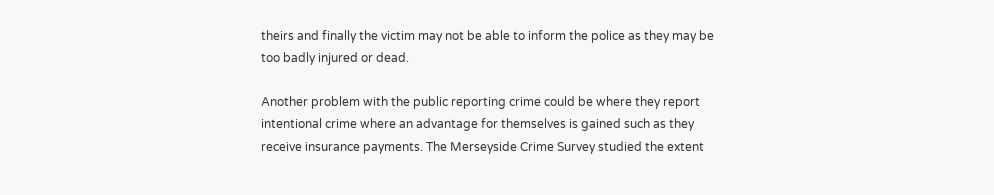theirs and finally the victim may not be able to inform the police as they may be too badly injured or dead.

Another problem with the public reporting crime could be where they report intentional crime where an advantage for themselves is gained such as they receive insurance payments. The Merseyside Crime Survey studied the extent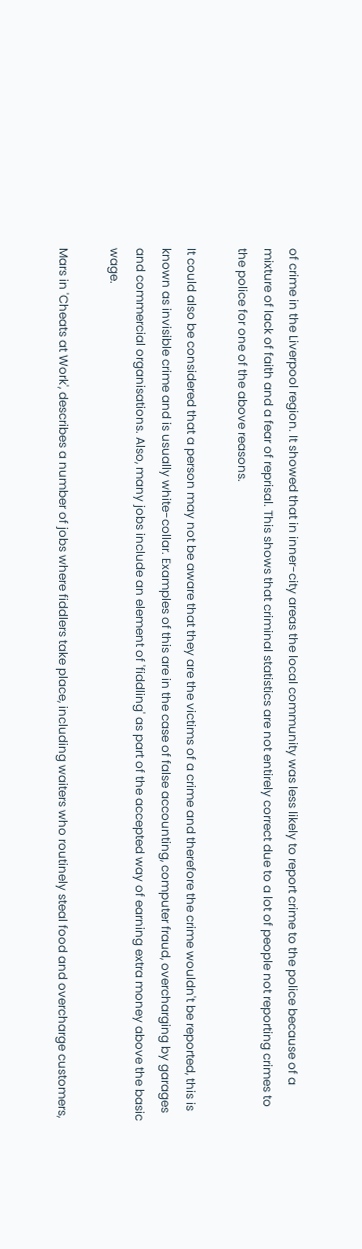of crime in the Liverpool region. It showed that in inner-city areas the local community was less likely to report crime to the police because of a mixture of lack of faith and a fear of reprisal. This shows that criminal statistics are not entirely correct due to a lot of people not reporting crimes to the police for one of the above reasons.

It could also be considered that a person may not be aware that they are the victims of a crime and therefore the crime wouldn't be reported, this is known as invisible crime and is usually white-collar. Examples of this are in the case of false accounting, computer fraud, overcharging by garages and commercial organisations. Also, many jobs include an element of 'fiddling' as part of the accepted way of earning extra money above the basic wage.

Mars in 'Cheats at Work', describes a number of jobs where fiddlers take place, including waiters who routinely steal food and overcharge customers,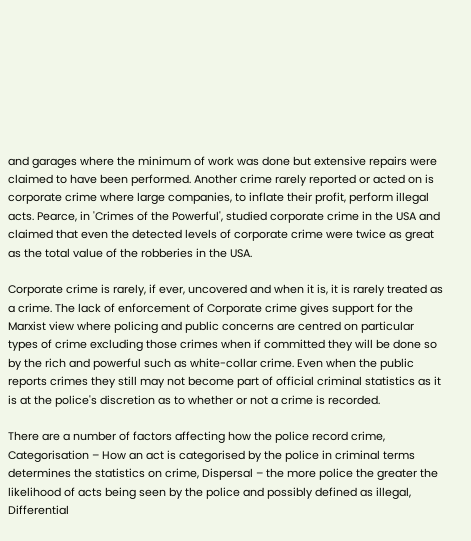and garages where the minimum of work was done but extensive repairs were claimed to have been performed. Another crime rarely reported or acted on is corporate crime where large companies, to inflate their profit, perform illegal acts. Pearce, in 'Crimes of the Powerful', studied corporate crime in the USA and claimed that even the detected levels of corporate crime were twice as great as the total value of the robberies in the USA.

Corporate crime is rarely, if ever, uncovered and when it is, it is rarely treated as a crime. The lack of enforcement of Corporate crime gives support for the Marxist view where policing and public concerns are centred on particular types of crime excluding those crimes when if committed they will be done so by the rich and powerful such as white-collar crime. Even when the public reports crimes they still may not become part of official criminal statistics as it is at the police's discretion as to whether or not a crime is recorded.

There are a number of factors affecting how the police record crime, Categorisation – How an act is categorised by the police in criminal terms determines the statistics on crime, Dispersal – the more police the greater the likelihood of acts being seen by the police and possibly defined as illegal, Differential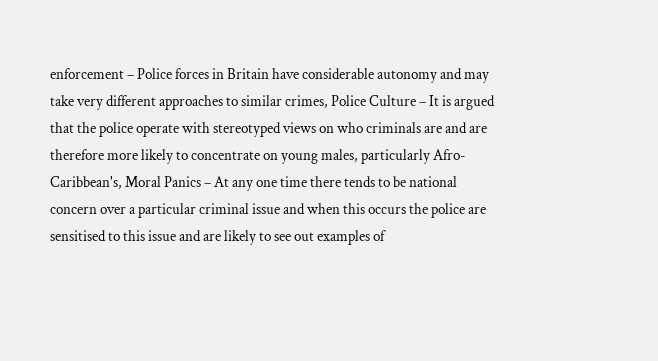enforcement – Police forces in Britain have considerable autonomy and may take very different approaches to similar crimes, Police Culture – It is argued that the police operate with stereotyped views on who criminals are and are therefore more likely to concentrate on young males, particularly Afro-Caribbean's, Moral Panics – At any one time there tends to be national concern over a particular criminal issue and when this occurs the police are sensitised to this issue and are likely to see out examples of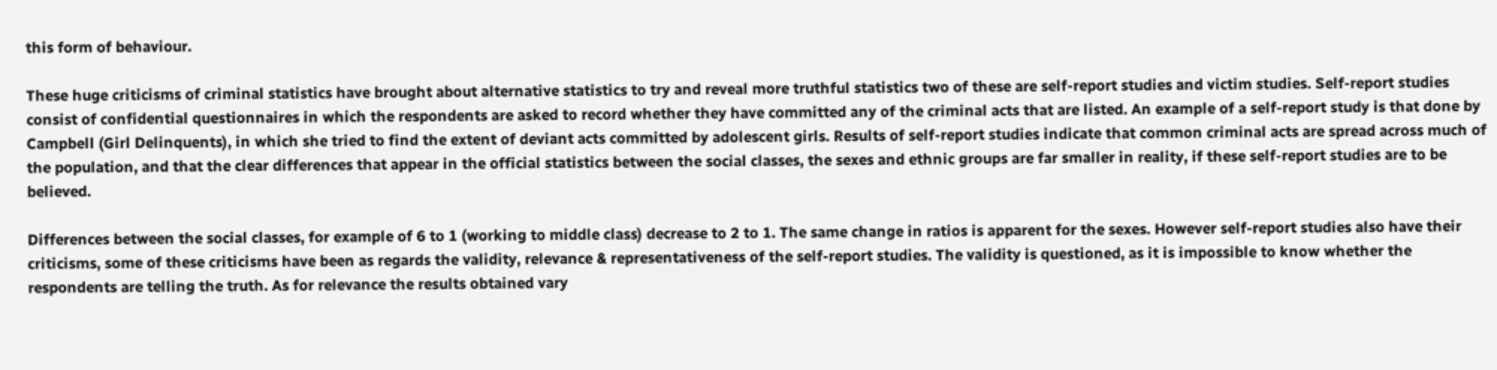this form of behaviour.

These huge criticisms of criminal statistics have brought about alternative statistics to try and reveal more truthful statistics two of these are self-report studies and victim studies. Self-report studies consist of confidential questionnaires in which the respondents are asked to record whether they have committed any of the criminal acts that are listed. An example of a self-report study is that done by Campbell (Girl Delinquents), in which she tried to find the extent of deviant acts committed by adolescent girls. Results of self-report studies indicate that common criminal acts are spread across much of the population, and that the clear differences that appear in the official statistics between the social classes, the sexes and ethnic groups are far smaller in reality, if these self-report studies are to be believed.

Differences between the social classes, for example of 6 to 1 (working to middle class) decrease to 2 to 1. The same change in ratios is apparent for the sexes. However self-report studies also have their criticisms, some of these criticisms have been as regards the validity, relevance & representativeness of the self-report studies. The validity is questioned, as it is impossible to know whether the respondents are telling the truth. As for relevance the results obtained vary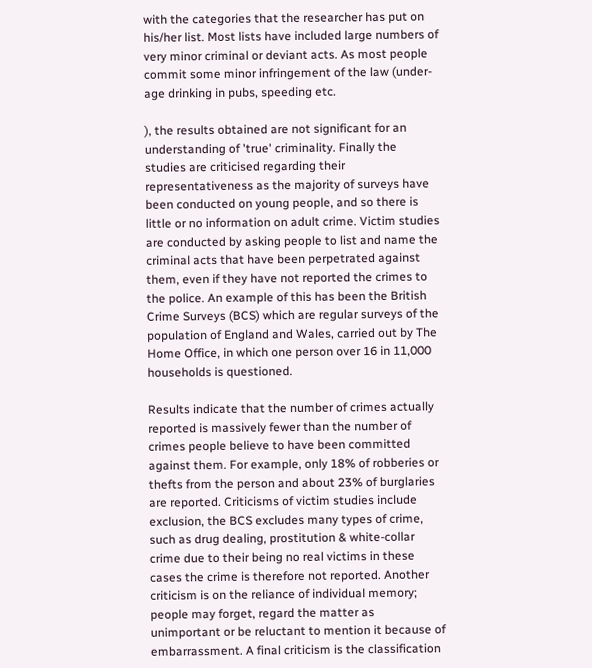with the categories that the researcher has put on his/her list. Most lists have included large numbers of very minor criminal or deviant acts. As most people commit some minor infringement of the law (under-age drinking in pubs, speeding etc.

), the results obtained are not significant for an understanding of 'true' criminality. Finally the studies are criticised regarding their representativeness as the majority of surveys have been conducted on young people, and so there is little or no information on adult crime. Victim studies are conducted by asking people to list and name the criminal acts that have been perpetrated against them, even if they have not reported the crimes to the police. An example of this has been the British Crime Surveys (BCS) which are regular surveys of the population of England and Wales, carried out by The Home Office, in which one person over 16 in 11,000 households is questioned.

Results indicate that the number of crimes actually reported is massively fewer than the number of crimes people believe to have been committed against them. For example, only 18% of robberies or thefts from the person and about 23% of burglaries are reported. Criticisms of victim studies include exclusion, the BCS excludes many types of crime, such as drug dealing, prostitution & white-collar crime due to their being no real victims in these cases the crime is therefore not reported. Another criticism is on the reliance of individual memory; people may forget, regard the matter as unimportant or be reluctant to mention it because of embarrassment. A final criticism is the classification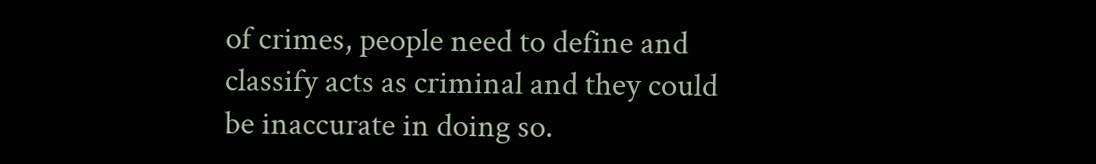of crimes, people need to define and classify acts as criminal and they could be inaccurate in doing so.